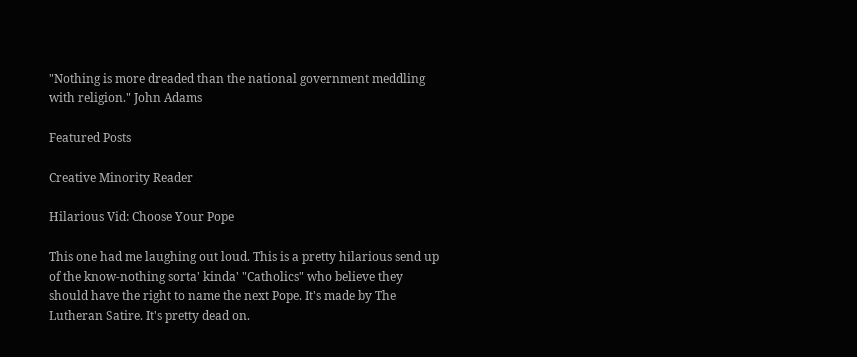"Nothing is more dreaded than the national government meddling with religion." John Adams

Featured Posts

Creative Minority Reader

Hilarious Vid: Choose Your Pope

This one had me laughing out loud. This is a pretty hilarious send up of the know-nothing sorta' kinda' "Catholics" who believe they should have the right to name the next Pope. It's made by The Lutheran Satire. It's pretty dead on.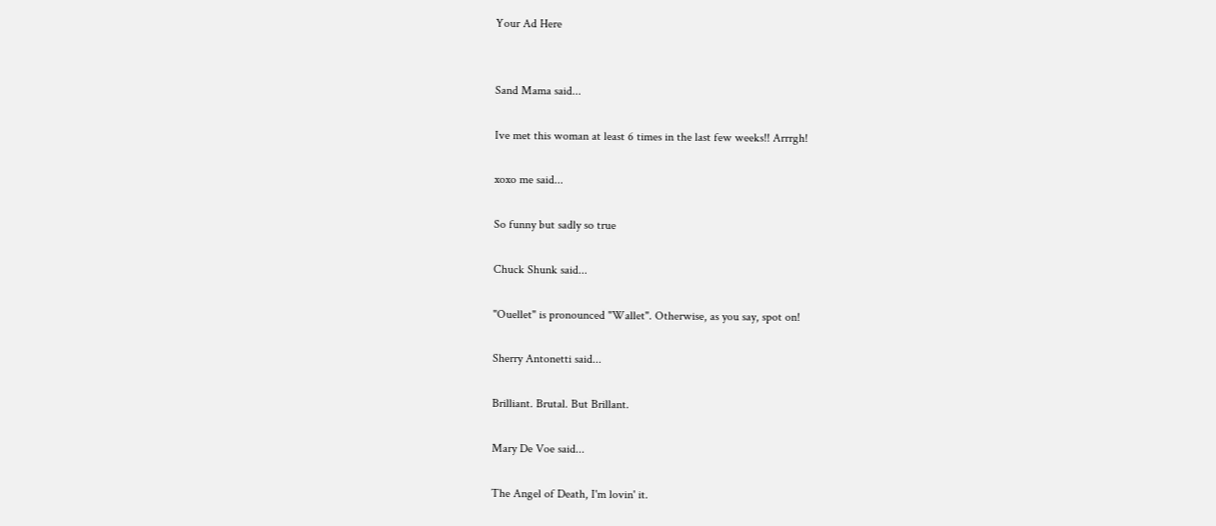Your Ad Here


Sand Mama said...

Ive met this woman at least 6 times in the last few weeks!! Arrrgh!

xoxo me said...

So funny but sadly so true

Chuck Shunk said...

"Ouellet" is pronounced "Wallet". Otherwise, as you say, spot on!

Sherry Antonetti said...

Brilliant. Brutal. But Brillant.

Mary De Voe said...

The Angel of Death, I'm lovin' it.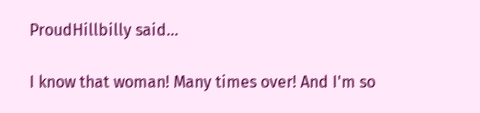ProudHillbilly said...

I know that woman! Many times over! And I'm so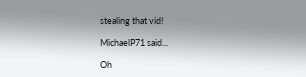stealing that vid!

MichaelP71 said...

Oh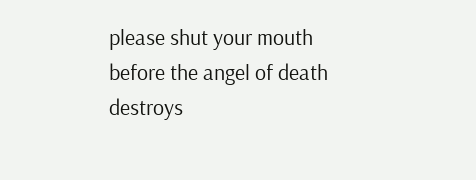please shut your mouth before the angel of death destroys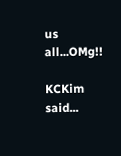us all...OMg!!

KCKim said...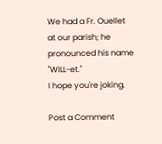We had a Fr. Ouellet at our parish; he pronounced his name "WILL-et."
I hope you're joking.

Post a Comment